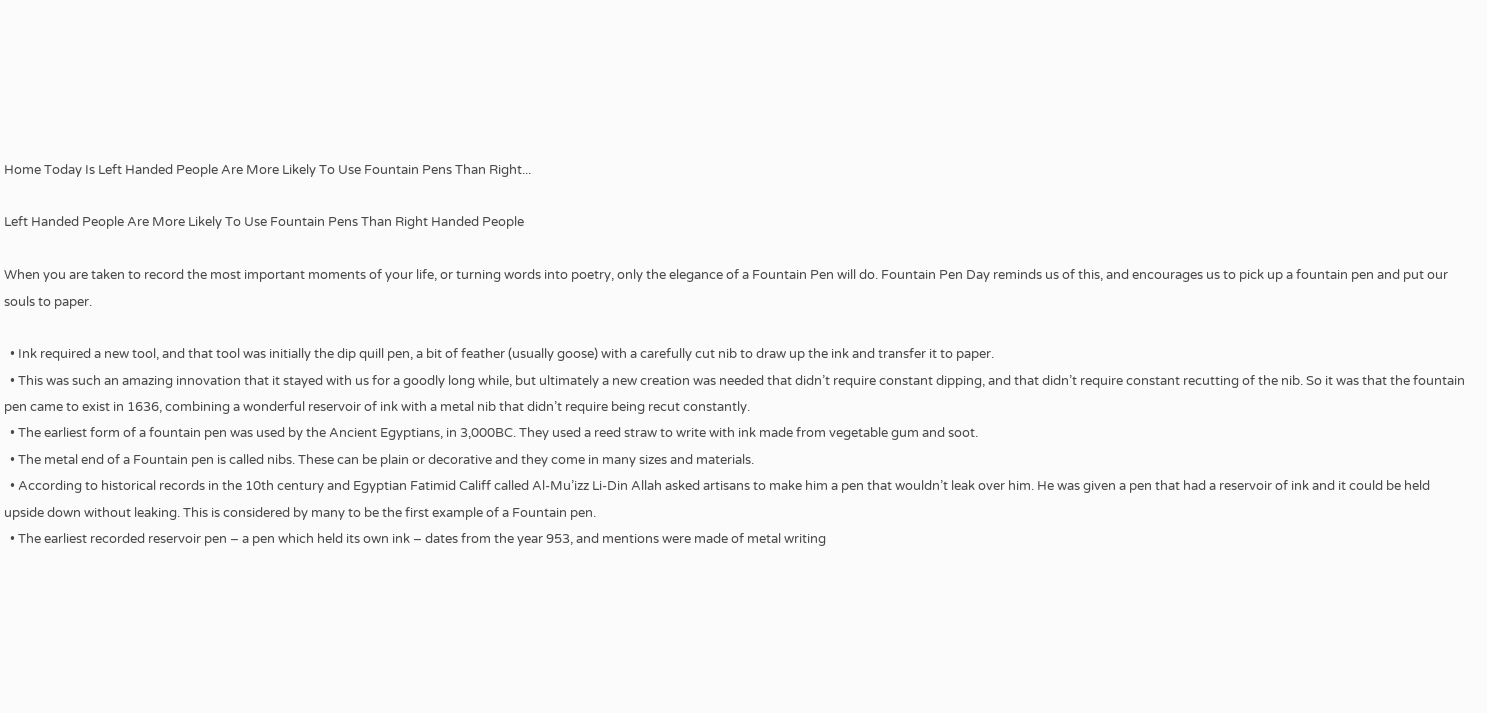Home Today Is Left Handed People Are More Likely To Use Fountain Pens Than Right...

Left Handed People Are More Likely To Use Fountain Pens Than Right Handed People

When you are taken to record the most important moments of your life, or turning words into poetry, only the elegance of a Fountain Pen will do. Fountain Pen Day reminds us of this, and encourages us to pick up a fountain pen and put our souls to paper.

  • Ink required a new tool, and that tool was initially the dip quill pen, a bit of feather (usually goose) with a carefully cut nib to draw up the ink and transfer it to paper.
  • This was such an amazing innovation that it stayed with us for a goodly long while, but ultimately a new creation was needed that didn’t require constant dipping, and that didn’t require constant recutting of the nib. So it was that the fountain pen came to exist in 1636, combining a wonderful reservoir of ink with a metal nib that didn’t require being recut constantly.
  • The earliest form of a fountain pen was used by the Ancient Egyptians, in 3,000BC. They used a reed straw to write with ink made from vegetable gum and soot.
  • The metal end of a Fountain pen is called nibs. These can be plain or decorative and they come in many sizes and materials.
  • According to historical records in the 10th century and Egyptian Fatimid Califf called Al-Mu’izz Li-Din Allah asked artisans to make him a pen that wouldn’t leak over him. He was given a pen that had a reservoir of ink and it could be held upside down without leaking. This is considered by many to be the first example of a Fountain pen.
  • The earliest recorded reservoir pen – a pen which held its own ink – dates from the year 953, and mentions were made of metal writing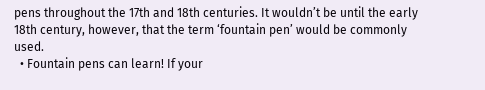pens throughout the 17th and 18th centuries. It wouldn’t be until the early 18th century, however, that the term ‘fountain pen’ would be commonly used.
  • Fountain pens can learn! If your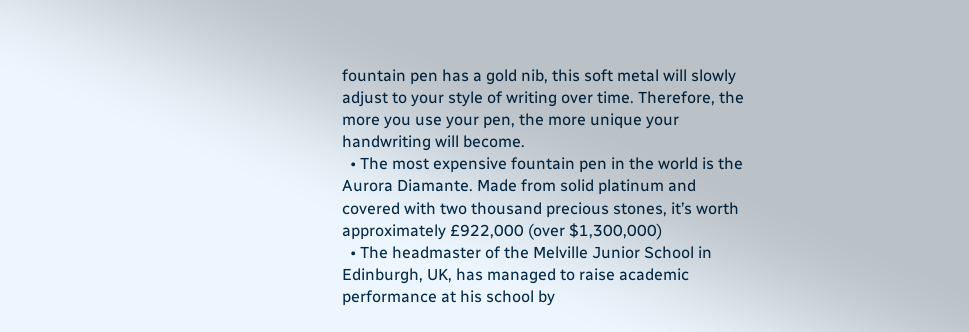fountain pen has a gold nib, this soft metal will slowly adjust to your style of writing over time. Therefore, the more you use your pen, the more unique your handwriting will become.
  • The most expensive fountain pen in the world is the Aurora Diamante. Made from solid platinum and covered with two thousand precious stones, it’s worth approximately £922,000 (over $1,300,000)
  • The headmaster of the Melville Junior School in Edinburgh, UK, has managed to raise academic performance at his school by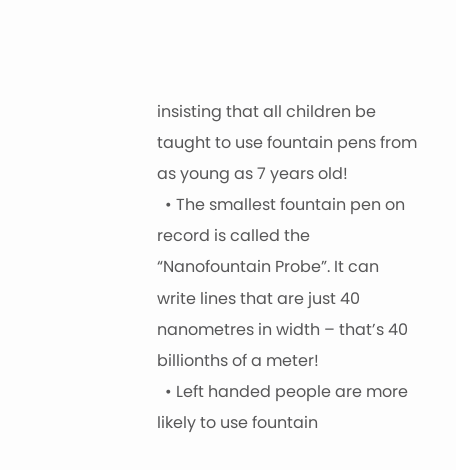insisting that all children be taught to use fountain pens from as young as 7 years old!
  • The smallest fountain pen on record is called the “Nanofountain Probe”. It can write lines that are just 40 nanometres in width – that’s 40 billionths of a meter!
  • Left handed people are more likely to use fountain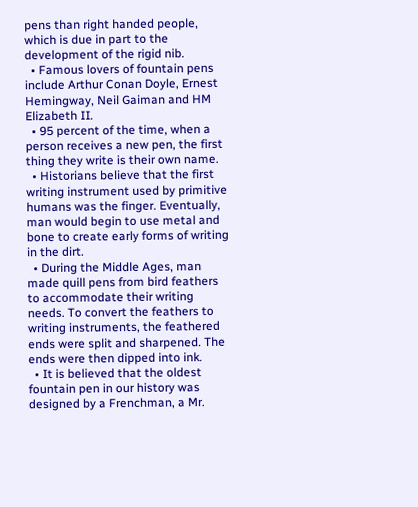pens than right handed people, which is due in part to the development of the rigid nib.
  • Famous lovers of fountain pens include Arthur Conan Doyle, Ernest Hemingway, Neil Gaiman and HM Elizabeth II.
  • 95 percent of the time, when a person receives a new pen, the first thing they write is their own name.
  • Historians believe that the first writing instrument used by primitive humans was the finger. Eventually, man would begin to use metal and bone to create early forms of writing in the dirt.
  • During the Middle Ages, man made quill pens from bird feathers to accommodate their writing needs. To convert the feathers to writing instruments, the feathered ends were split and sharpened. The ends were then dipped into ink.
  • It is believed that the oldest fountain pen in our history was designed by a Frenchman, a Mr.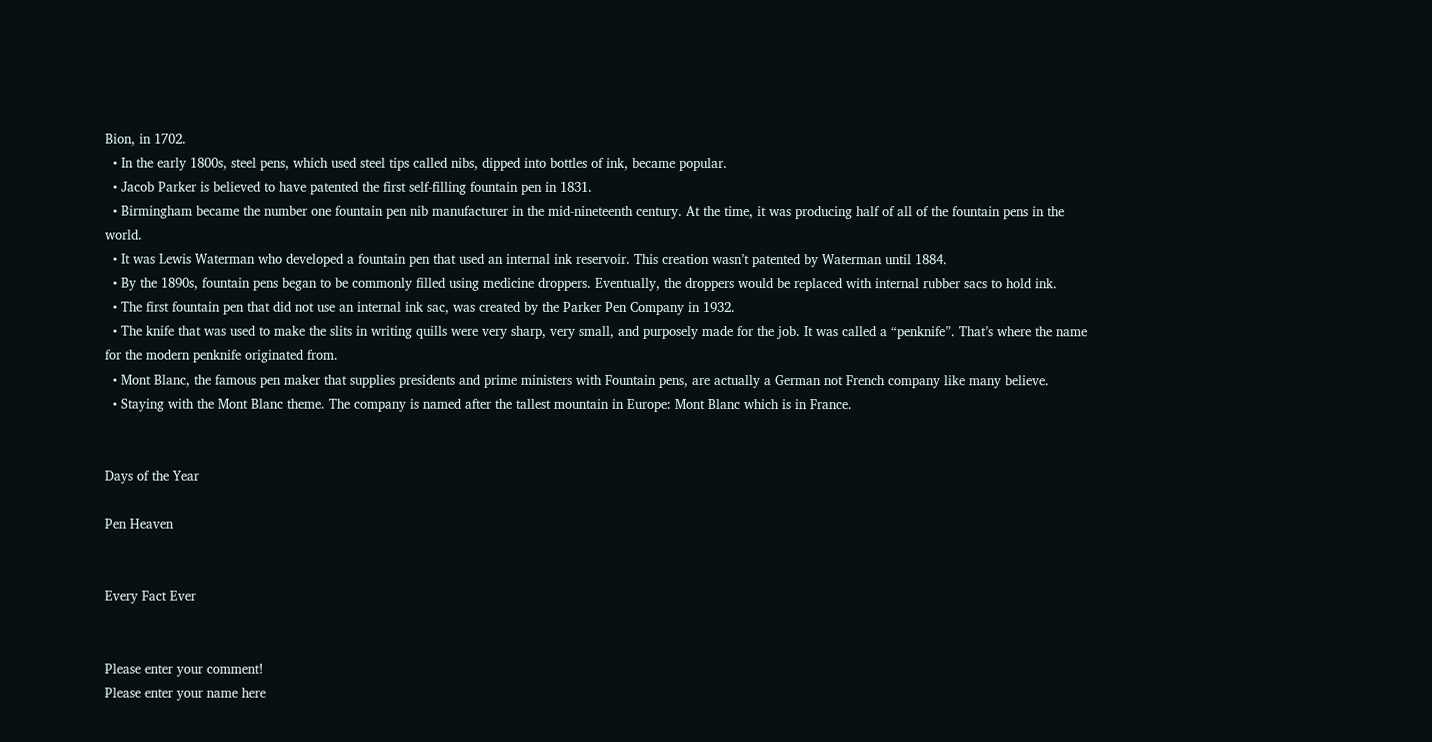Bion, in 1702.
  • In the early 1800s, steel pens, which used steel tips called nibs, dipped into bottles of ink, became popular.
  • Jacob Parker is believed to have patented the first self-filling fountain pen in 1831.
  • Birmingham became the number one fountain pen nib manufacturer in the mid-nineteenth century. At the time, it was producing half of all of the fountain pens in the world.
  • It was Lewis Waterman who developed a fountain pen that used an internal ink reservoir. This creation wasn’t patented by Waterman until 1884.
  • By the 1890s, fountain pens began to be commonly filled using medicine droppers. Eventually, the droppers would be replaced with internal rubber sacs to hold ink.
  • The first fountain pen that did not use an internal ink sac, was created by the Parker Pen Company in 1932.
  • The knife that was used to make the slits in writing quills were very sharp, very small, and purposely made for the job. It was called a “penknife”. That’s where the name for the modern penknife originated from.
  • Mont Blanc, the famous pen maker that supplies presidents and prime ministers with Fountain pens, are actually a German not French company like many believe.
  • Staying with the Mont Blanc theme. The company is named after the tallest mountain in Europe: Mont Blanc which is in France.


Days of the Year

Pen Heaven


Every Fact Ever


Please enter your comment!
Please enter your name here